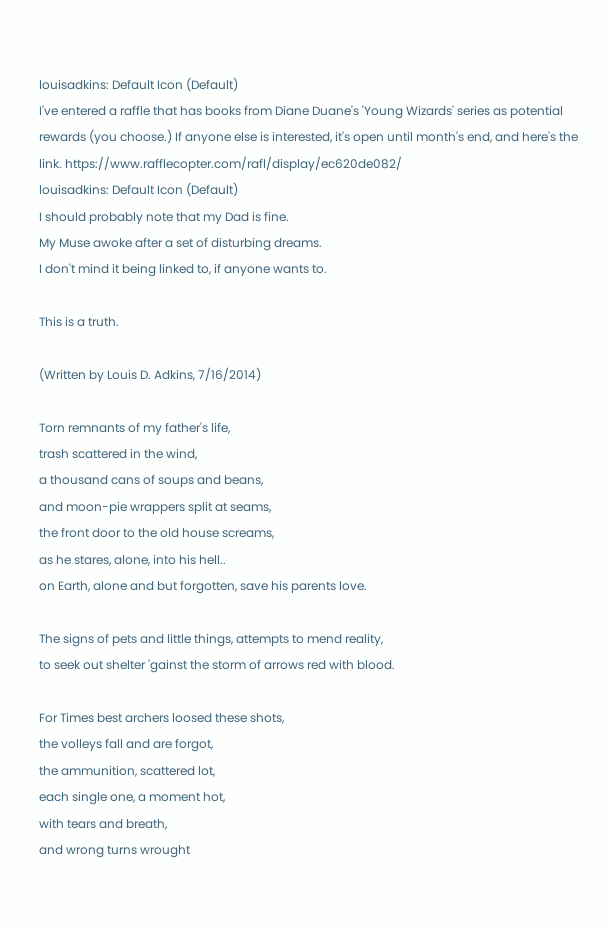louisadkins: Default Icon (Default)
I've entered a raffle that has books from Diane Duane's 'Young Wizards' series as potential rewards (you choose.) If anyone else is interested, it's open until month's end, and here's the link. https://www.rafflecopter.com/rafl/display/ec620de082/
louisadkins: Default Icon (Default)
I should probably note that my Dad is fine.
My Muse awoke after a set of disturbing dreams.
I don't mind it being linked to, if anyone wants to.

This is a truth.

(Written by Louis D. Adkins, 7/16/2014)

Torn remnants of my father's life,
trash scattered in the wind,
a thousand cans of soups and beans,
and moon-pie wrappers split at seams,
the front door to the old house screams,
as he stares, alone, into his hell..
on Earth, alone and but forgotten, save his parents love.

The signs of pets and little things, attempts to mend reality,
to seek out shelter 'gainst the storm of arrows red with blood.

For Times best archers loosed these shots,
the volleys fall and are forgot,
the ammunition, scattered lot,
each single one, a moment hot,
with tears and breath,
and wrong turns wrought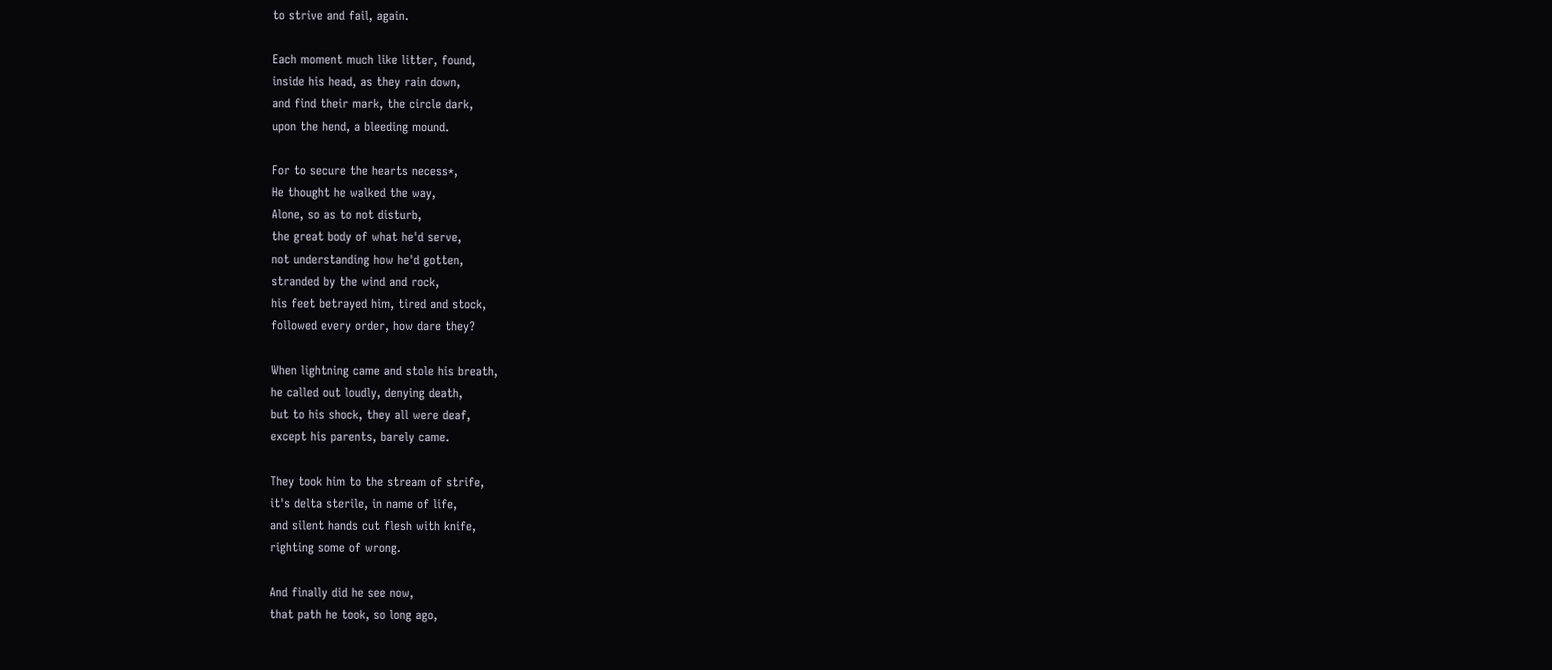to strive and fail, again.

Each moment much like litter, found,
inside his head, as they rain down,
and find their mark, the circle dark,
upon the hend, a bleeding mound.

For to secure the hearts necess*,
He thought he walked the way,
Alone, so as to not disturb,
the great body of what he'd serve,
not understanding how he'd gotten,
stranded by the wind and rock,
his feet betrayed him, tired and stock,
followed every order, how dare they?

When lightning came and stole his breath,
he called out loudly, denying death,
but to his shock, they all were deaf,
except his parents, barely came.

They took him to the stream of strife,
it's delta sterile, in name of life,
and silent hands cut flesh with knife,
righting some of wrong.

And finally did he see now,
that path he took, so long ago,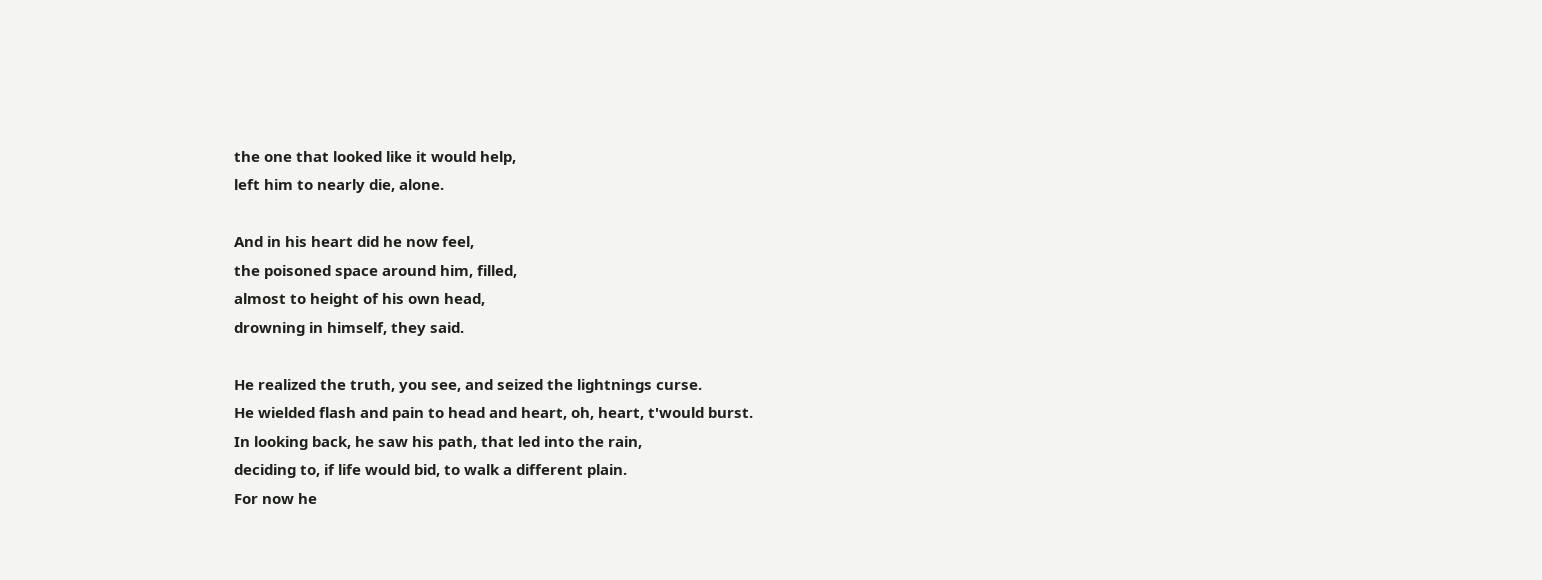the one that looked like it would help,
left him to nearly die, alone.

And in his heart did he now feel,
the poisoned space around him, filled,
almost to height of his own head,
drowning in himself, they said.

He realized the truth, you see, and seized the lightnings curse.
He wielded flash and pain to head and heart, oh, heart, t'would burst.
In looking back, he saw his path, that led into the rain,
deciding to, if life would bid, to walk a different plain.
For now he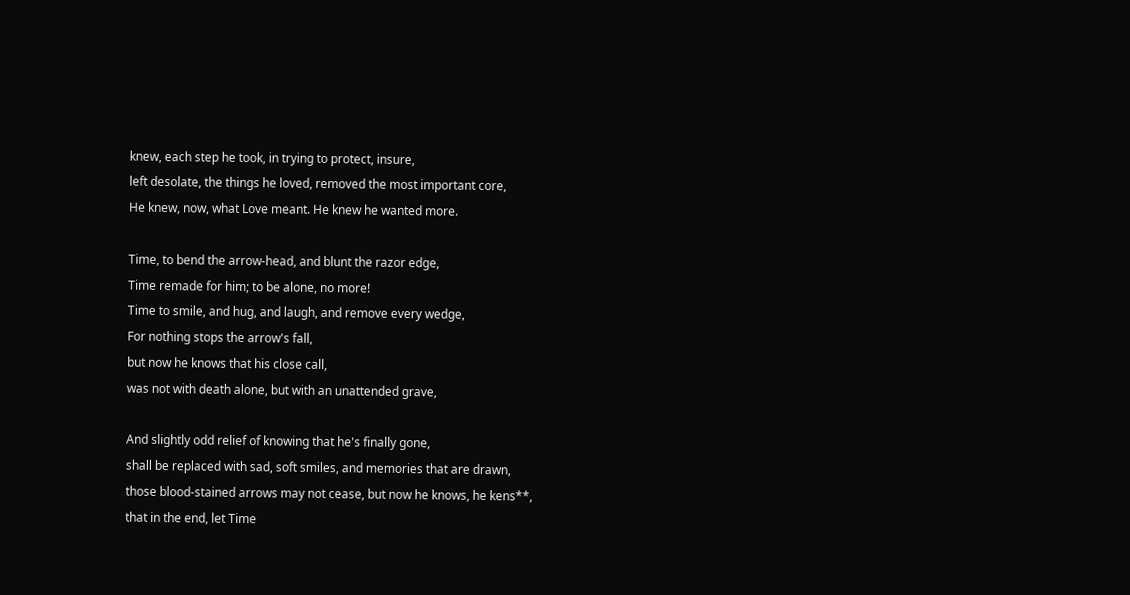knew, each step he took, in trying to protect, insure,
left desolate, the things he loved, removed the most important core,
He knew, now, what Love meant. He knew he wanted more.

Time, to bend the arrow-head, and blunt the razor edge,
Time remade for him; to be alone, no more!
Time to smile, and hug, and laugh, and remove every wedge,
For nothing stops the arrow's fall,
but now he knows that his close call,
was not with death alone, but with an unattended grave,

And slightly odd relief of knowing that he's finally gone,
shall be replaced with sad, soft smiles, and memories that are drawn,
those blood-stained arrows may not cease, but now he knows, he kens**,
that in the end, let Time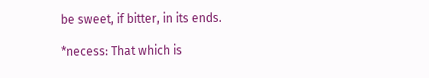be sweet, if bitter, in its ends.

*necess: That which is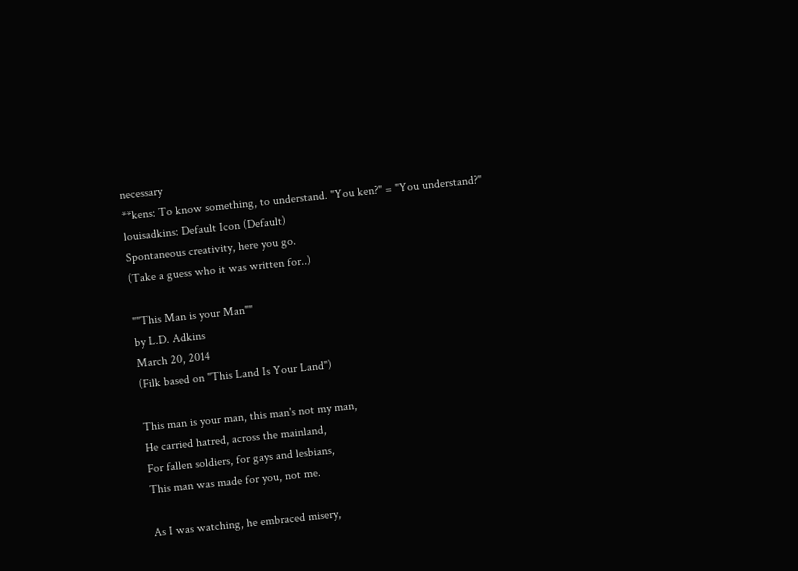necessary
**kens: To know something, to understand. "You ken?" = "You understand?"
louisadkins: Default Icon (Default)
Spontaneous creativity, here you go.
(Take a guess who it was written for..)

""This Man is your Man""
by L.D. Adkins
March 20, 2014
(Filk based on "This Land Is Your Land")

This man is your man, this man's not my man,
He carried hatred, across the mainland,
For fallen soldiers, for gays and lesbians,
This man was made for you, not me.

As I was watching, he embraced misery,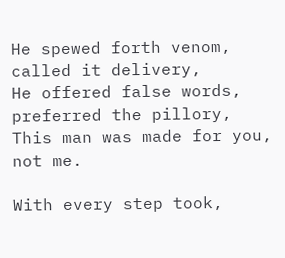He spewed forth venom, called it delivery,
He offered false words, preferred the pillory,
This man was made for you, not me.

With every step took,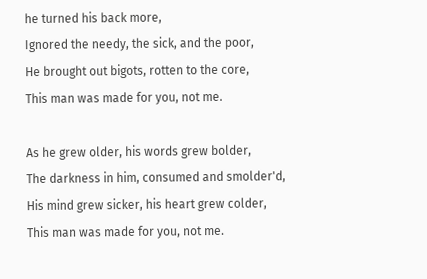he turned his back more,
Ignored the needy, the sick, and the poor,
He brought out bigots, rotten to the core,
This man was made for you, not me.

As he grew older, his words grew bolder,
The darkness in him, consumed and smolder'd,
His mind grew sicker, his heart grew colder,
This man was made for you, not me.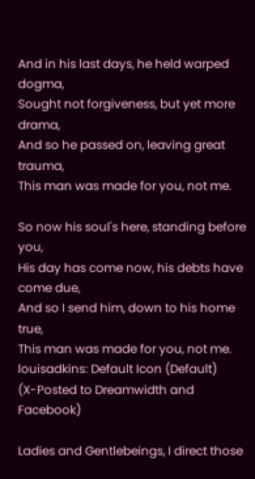And in his last days, he held warped dogma,
Sought not forgiveness, but yet more drama,
And so he passed on, leaving great trauma,
This man was made for you, not me.

So now his soul's here, standing before you,
His day has come now, his debts have come due,
And so I send him, down to his home true,
This man was made for you, not me.
louisadkins: Default Icon (Default)
(X-Posted to Dreamwidth and Facebook)

Ladies and Gentlebeings, I direct those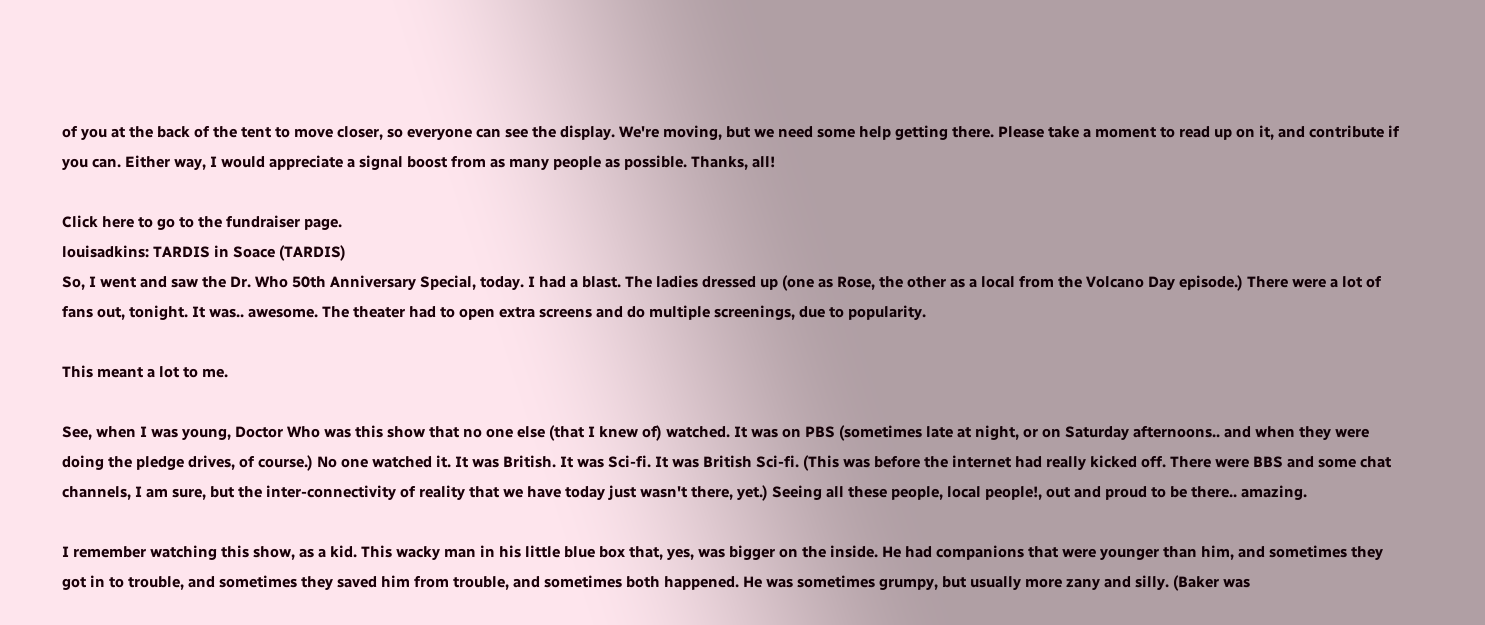of you at the back of the tent to move closer, so everyone can see the display. We're moving, but we need some help getting there. Please take a moment to read up on it, and contribute if you can. Either way, I would appreciate a signal boost from as many people as possible. Thanks, all!

Click here to go to the fundraiser page.
louisadkins: TARDIS in Soace (TARDIS)
So, I went and saw the Dr. Who 50th Anniversary Special, today. I had a blast. The ladies dressed up (one as Rose, the other as a local from the Volcano Day episode.) There were a lot of fans out, tonight. It was.. awesome. The theater had to open extra screens and do multiple screenings, due to popularity.

This meant a lot to me.

See, when I was young, Doctor Who was this show that no one else (that I knew of) watched. It was on PBS (sometimes late at night, or on Saturday afternoons.. and when they were doing the pledge drives, of course.) No one watched it. It was British. It was Sci-fi. It was British Sci-fi. (This was before the internet had really kicked off. There were BBS and some chat channels, I am sure, but the inter-connectivity of reality that we have today just wasn't there, yet.) Seeing all these people, local people!, out and proud to be there.. amazing.

I remember watching this show, as a kid. This wacky man in his little blue box that, yes, was bigger on the inside. He had companions that were younger than him, and sometimes they got in to trouble, and sometimes they saved him from trouble, and sometimes both happened. He was sometimes grumpy, but usually more zany and silly. (Baker was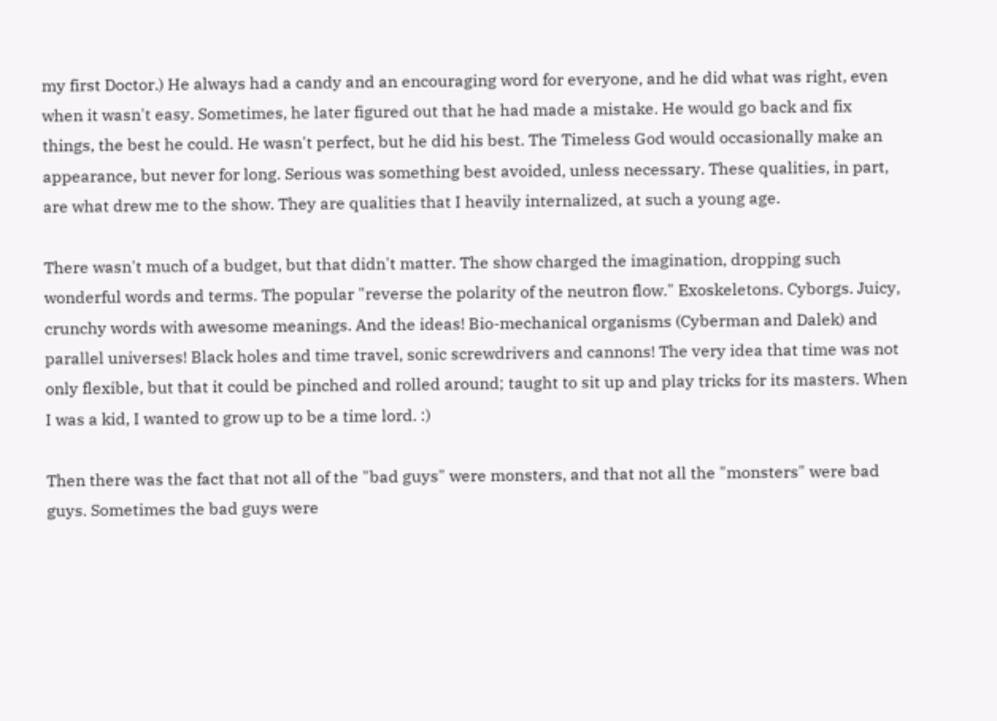my first Doctor.) He always had a candy and an encouraging word for everyone, and he did what was right, even when it wasn't easy. Sometimes, he later figured out that he had made a mistake. He would go back and fix things, the best he could. He wasn't perfect, but he did his best. The Timeless God would occasionally make an appearance, but never for long. Serious was something best avoided, unless necessary. These qualities, in part, are what drew me to the show. They are qualities that I heavily internalized, at such a young age.

There wasn't much of a budget, but that didn't matter. The show charged the imagination, dropping such wonderful words and terms. The popular "reverse the polarity of the neutron flow." Exoskeletons. Cyborgs. Juicy, crunchy words with awesome meanings. And the ideas! Bio-mechanical organisms (Cyberman and Dalek) and parallel universes! Black holes and time travel, sonic screwdrivers and cannons! The very idea that time was not only flexible, but that it could be pinched and rolled around; taught to sit up and play tricks for its masters. When I was a kid, I wanted to grow up to be a time lord. :)

Then there was the fact that not all of the "bad guys" were monsters, and that not all the "monsters" were bad guys. Sometimes the bad guys were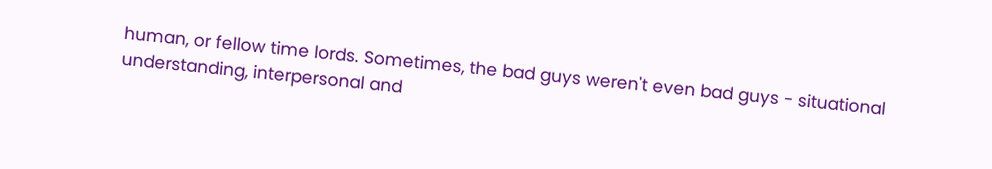human, or fellow time lords. Sometimes, the bad guys weren't even bad guys - situational understanding, interpersonal and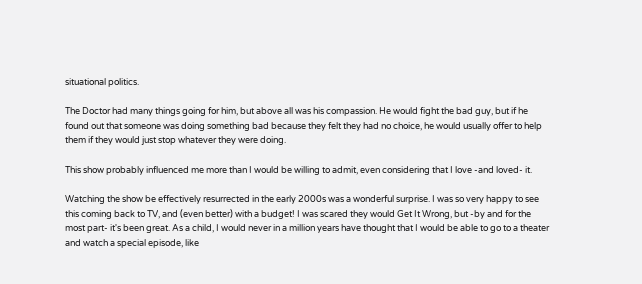situational politics.

The Doctor had many things going for him, but above all was his compassion. He would fight the bad guy, but if he found out that someone was doing something bad because they felt they had no choice, he would usually offer to help them if they would just stop whatever they were doing.

This show probably influenced me more than I would be willing to admit, even considering that I love -and loved- it.

Watching the show be effectively resurrected in the early 2000s was a wonderful surprise. I was so very happy to see this coming back to TV, and (even better) with a budget! I was scared they would Get It Wrong, but -by and for the most part- it's been great. As a child, I would never in a million years have thought that I would be able to go to a theater and watch a special episode, like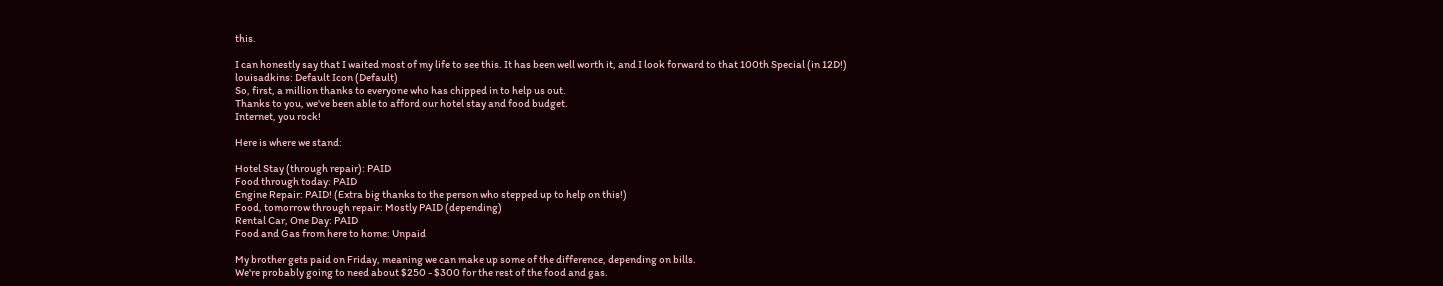this.

I can honestly say that I waited most of my life to see this. It has been well worth it, and I look forward to that 100th Special (in 12D!)
louisadkins: Default Icon (Default)
So, first, a million thanks to everyone who has chipped in to help us out.
Thanks to you, we've been able to afford our hotel stay and food budget.
Internet, you rock!

Here is where we stand:

Hotel Stay (through repair): PAID
Food through today: PAID
Engine Repair: PAID! (Extra big thanks to the person who stepped up to help on this!)
Food, tomorrow through repair: Mostly PAID (depending)
Rental Car, One Day: PAID
Food and Gas from here to home: Unpaid

My brother gets paid on Friday, meaning we can make up some of the difference, depending on bills.
We're probably going to need about $250 - $300 for the rest of the food and gas.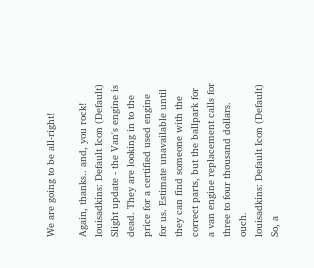We are going to be all-right!

Again, thanks.. and, you rock!
louisadkins: Default Icon (Default)
Slight update - the Van's engine is dead. They are looking in to the price for a certified used engine for us. Estimate unavailable until they can find someone with the correct parts, but the ballpark for a van engine replacement calls for three to four thousand dollars. ouch.
louisadkins: Default Icon (Default)
So, a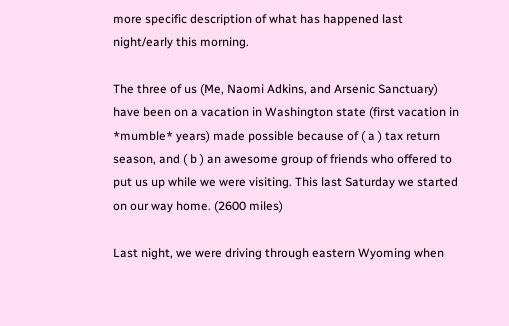more specific description of what has happened last night/early this morning.

The three of us (Me, Naomi Adkins, and Arsenic Sanctuary) have been on a vacation in Washington state (first vacation in *mumble* years) made possible because of ( a ) tax return season, and ( b ) an awesome group of friends who offered to put us up while we were visiting. This last Saturday we started on our way home. (2600 miles)

Last night, we were driving through eastern Wyoming when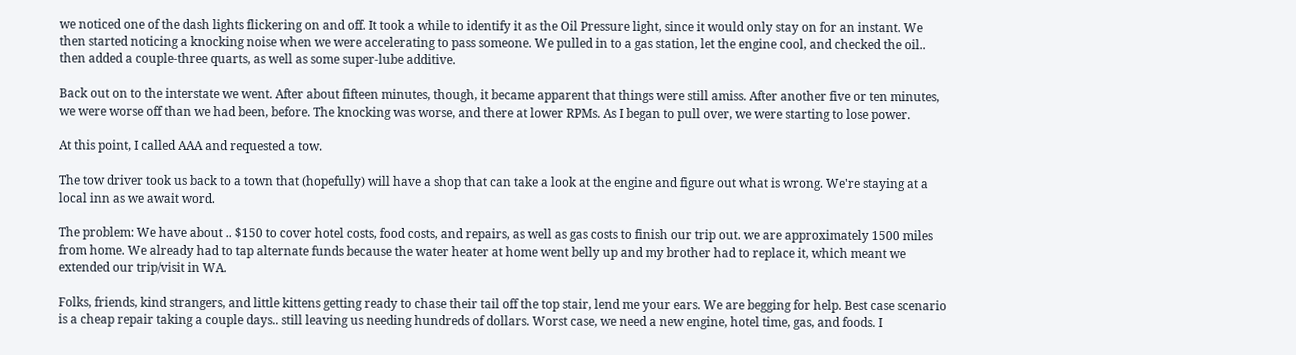we noticed one of the dash lights flickering on and off. It took a while to identify it as the Oil Pressure light, since it would only stay on for an instant. We then started noticing a knocking noise when we were accelerating to pass someone. We pulled in to a gas station, let the engine cool, and checked the oil.. then added a couple-three quarts, as well as some super-lube additive.

Back out on to the interstate we went. After about fifteen minutes, though, it became apparent that things were still amiss. After another five or ten minutes, we were worse off than we had been, before. The knocking was worse, and there at lower RPMs. As I began to pull over, we were starting to lose power.

At this point, I called AAA and requested a tow.

The tow driver took us back to a town that (hopefully) will have a shop that can take a look at the engine and figure out what is wrong. We're staying at a local inn as we await word.

The problem: We have about .. $150 to cover hotel costs, food costs, and repairs, as well as gas costs to finish our trip out. we are approximately 1500 miles from home. We already had to tap alternate funds because the water heater at home went belly up and my brother had to replace it, which meant we extended our trip/visit in WA.

Folks, friends, kind strangers, and little kittens getting ready to chase their tail off the top stair, lend me your ears. We are begging for help. Best case scenario is a cheap repair taking a couple days.. still leaving us needing hundreds of dollars. Worst case, we need a new engine, hotel time, gas, and foods. I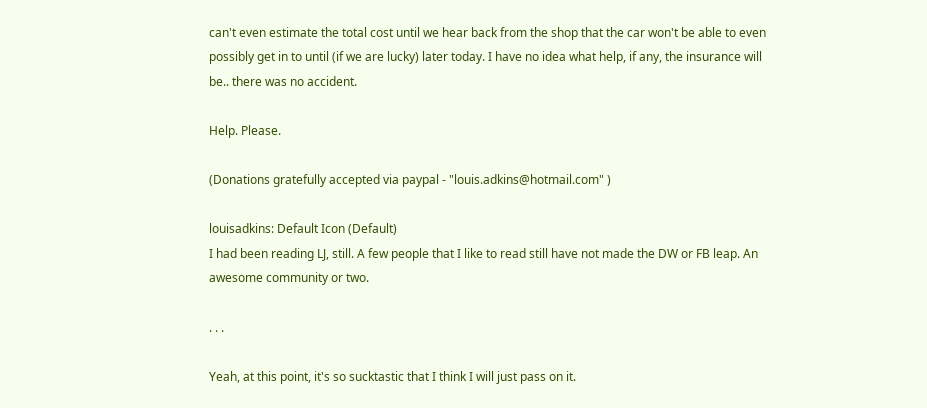can't even estimate the total cost until we hear back from the shop that the car won't be able to even possibly get in to until (if we are lucky) later today. I have no idea what help, if any, the insurance will be.. there was no accident.

Help. Please.

(Donations gratefully accepted via paypal - "louis.adkins@hotmail.com" )

louisadkins: Default Icon (Default)
I had been reading LJ, still. A few people that I like to read still have not made the DW or FB leap. An awesome community or two.

. . .

Yeah, at this point, it's so sucktastic that I think I will just pass on it.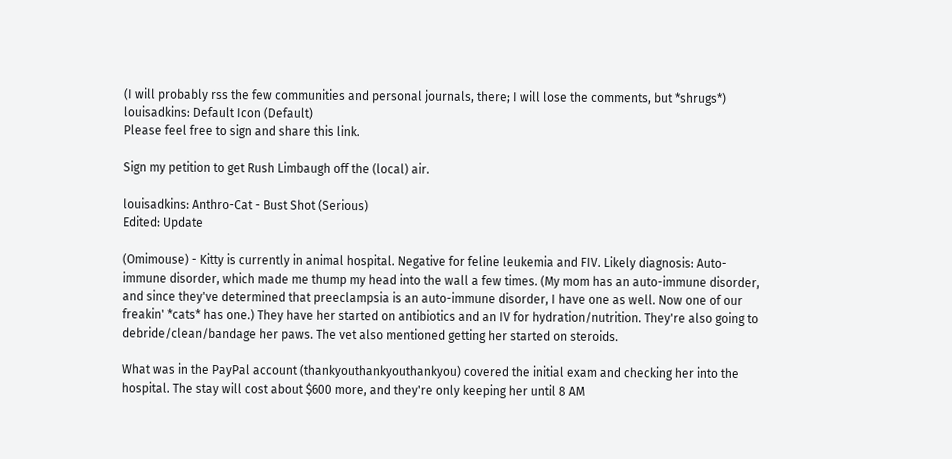(I will probably rss the few communities and personal journals, there; I will lose the comments, but *shrugs*)
louisadkins: Default Icon (Default)
Please feel free to sign and share this link.

Sign my petition to get Rush Limbaugh off the (local) air.

louisadkins: Anthro-Cat - Bust Shot (Serious)
Edited: Update

(Omimouse) - Kitty is currently in animal hospital. Negative for feline leukemia and FIV. Likely diagnosis: Auto-immune disorder, which made me thump my head into the wall a few times. (My mom has an auto-immune disorder, and since they've determined that preeclampsia is an auto-immune disorder, I have one as well. Now one of our freakin' *cats* has one.) They have her started on antibiotics and an IV for hydration/nutrition. They're also going to debride/clean/bandage her paws. The vet also mentioned getting her started on steroids.

What was in the PayPal account (thankyouthankyouthankyou) covered the initial exam and checking her into the hospital. The stay will cost about $600 more, and they're only keeping her until 8 AM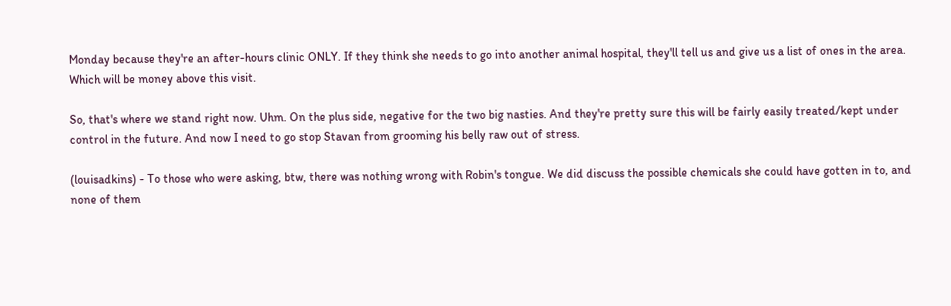Monday because they're an after-hours clinic ONLY. If they think she needs to go into another animal hospital, they'll tell us and give us a list of ones in the area. Which will be money above this visit.

So, that's where we stand right now. Uhm. On the plus side, negative for the two big nasties. And they're pretty sure this will be fairly easily treated/kept under control in the future. And now I need to go stop Stavan from grooming his belly raw out of stress.

(louisadkins) - To those who were asking, btw, there was nothing wrong with Robin's tongue. We did discuss the possible chemicals she could have gotten in to, and none of them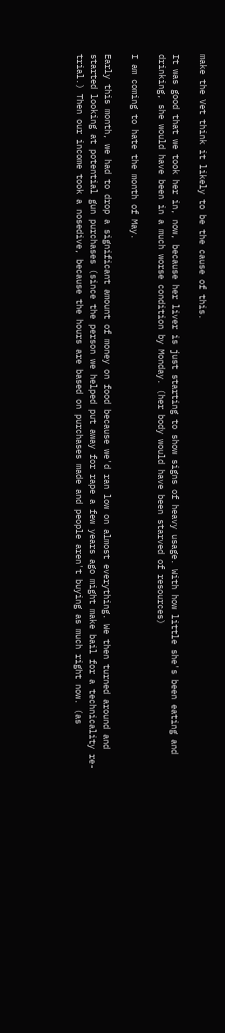make the Vet think it likely to be the cause of this.

It was good that we took her in, now, because her liver is just starting to show signs of heavy usage. With how little she's been eating and drinking, she would have been in a much worse condition by Monday. (her body would have been starved of resources)

I am coming to hate the month of May.

Early this month, we had to drop a significant amount of money on food because we'd ran low on almost everything. We then turned around and started looking at potential gun purchases (since the person we helped put away for rape a few years ago might make bail for a technicality re-trial.) Then our income took a nosedive, because the hours are based on purchases made and people aren't buying as much right now. (as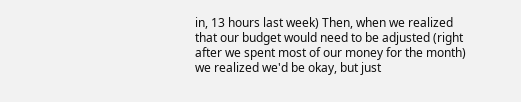in, 13 hours last week) Then, when we realized that our budget would need to be adjusted (right after we spent most of our money for the month) we realized we'd be okay, but just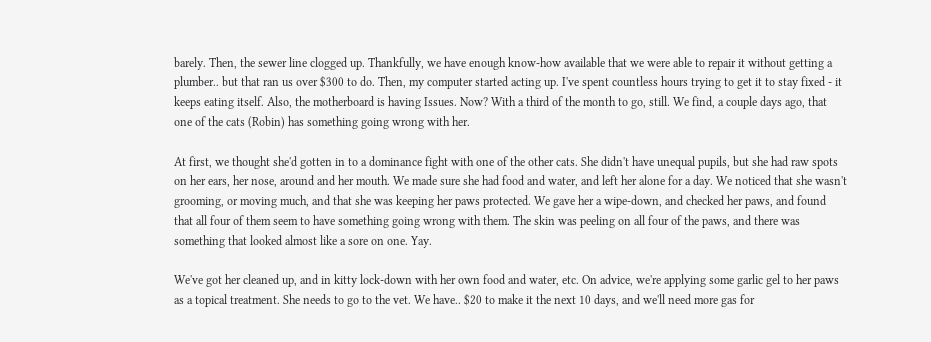barely. Then, the sewer line clogged up. Thankfully, we have enough know-how available that we were able to repair it without getting a plumber.. but that ran us over $300 to do. Then, my computer started acting up. I've spent countless hours trying to get it to stay fixed - it keeps eating itself. Also, the motherboard is having Issues. Now? With a third of the month to go, still. We find, a couple days ago, that one of the cats (Robin) has something going wrong with her.

At first, we thought she'd gotten in to a dominance fight with one of the other cats. She didn't have unequal pupils, but she had raw spots on her ears, her nose, around and her mouth. We made sure she had food and water, and left her alone for a day. We noticed that she wasn't grooming, or moving much, and that she was keeping her paws protected. We gave her a wipe-down, and checked her paws, and found that all four of them seem to have something going wrong with them. The skin was peeling on all four of the paws, and there was something that looked almost like a sore on one. Yay.

We've got her cleaned up, and in kitty lock-down with her own food and water, etc. On advice, we're applying some garlic gel to her paws as a topical treatment. She needs to go to the vet. We have.. $20 to make it the next 10 days, and we'll need more gas for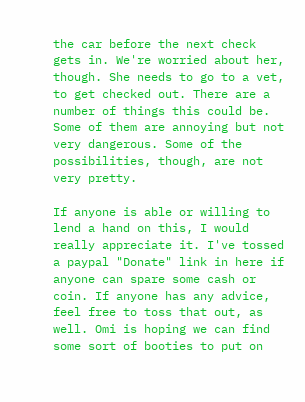the car before the next check gets in. We're worried about her, though. She needs to go to a vet, to get checked out. There are a number of things this could be. Some of them are annoying but not very dangerous. Some of the possibilities, though, are not very pretty.

If anyone is able or willing to lend a hand on this, I would really appreciate it. I've tossed a paypal "Donate" link in here if anyone can spare some cash or coin. If anyone has any advice, feel free to toss that out, as well. Omi is hoping we can find some sort of booties to put on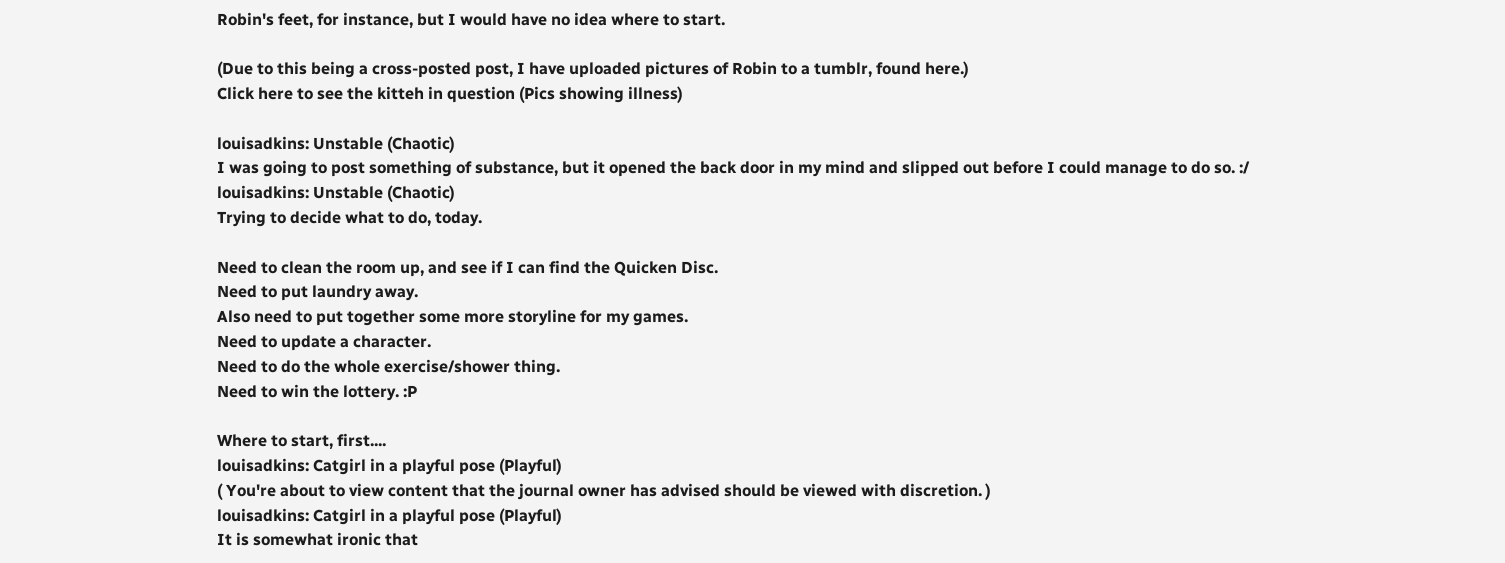Robin's feet, for instance, but I would have no idea where to start.

(Due to this being a cross-posted post, I have uploaded pictures of Robin to a tumblr, found here.)
Click here to see the kitteh in question (Pics showing illness)

louisadkins: Unstable (Chaotic)
I was going to post something of substance, but it opened the back door in my mind and slipped out before I could manage to do so. :/
louisadkins: Unstable (Chaotic)
Trying to decide what to do, today.

Need to clean the room up, and see if I can find the Quicken Disc.
Need to put laundry away.
Also need to put together some more storyline for my games.
Need to update a character.
Need to do the whole exercise/shower thing.
Need to win the lottery. :P

Where to start, first....
louisadkins: Catgirl in a playful pose (Playful)
( You're about to view content that the journal owner has advised should be viewed with discretion. )
louisadkins: Catgirl in a playful pose (Playful)
It is somewhat ironic that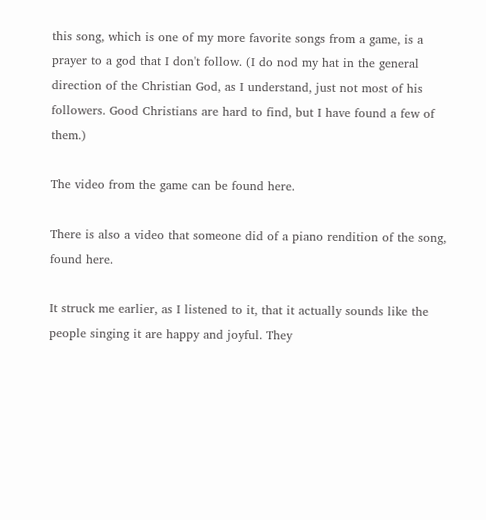this song, which is one of my more favorite songs from a game, is a prayer to a god that I don't follow. (I do nod my hat in the general direction of the Christian God, as I understand, just not most of his followers. Good Christians are hard to find, but I have found a few of them.)

The video from the game can be found here.

There is also a video that someone did of a piano rendition of the song, found here.

It struck me earlier, as I listened to it, that it actually sounds like the people singing it are happy and joyful. They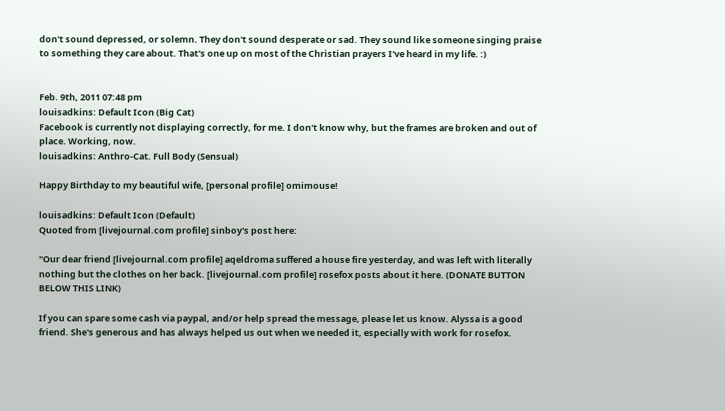don't sound depressed, or solemn. They don't sound desperate or sad. They sound like someone singing praise to something they care about. That's one up on most of the Christian prayers I've heard in my life. :)


Feb. 9th, 2011 07:48 pm
louisadkins: Default Icon (Big Cat)
Facebook is currently not displaying correctly, for me. I don't know why, but the frames are broken and out of place. Working, now.
louisadkins: Anthro-Cat. Full Body (Sensual)

Happy Birthday to my beautiful wife, [personal profile] omimouse!

louisadkins: Default Icon (Default)
Quoted from [livejournal.com profile] sinboy's post here:

"Our dear friend [livejournal.com profile] aqeldroma suffered a house fire yesterday, and was left with literally nothing but the clothes on her back. [livejournal.com profile] rosefox posts about it here. (DONATE BUTTON BELOW THIS LINK)

If you can spare some cash via paypal, and/or help spread the message, please let us know. Alyssa is a good friend. She's generous and has always helped us out when we needed it, especially with work for rosefox.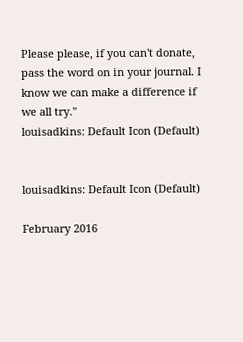Please please, if you can't donate, pass the word on in your journal. I know we can make a difference if we all try."
louisadkins: Default Icon (Default)


louisadkins: Default Icon (Default)

February 2016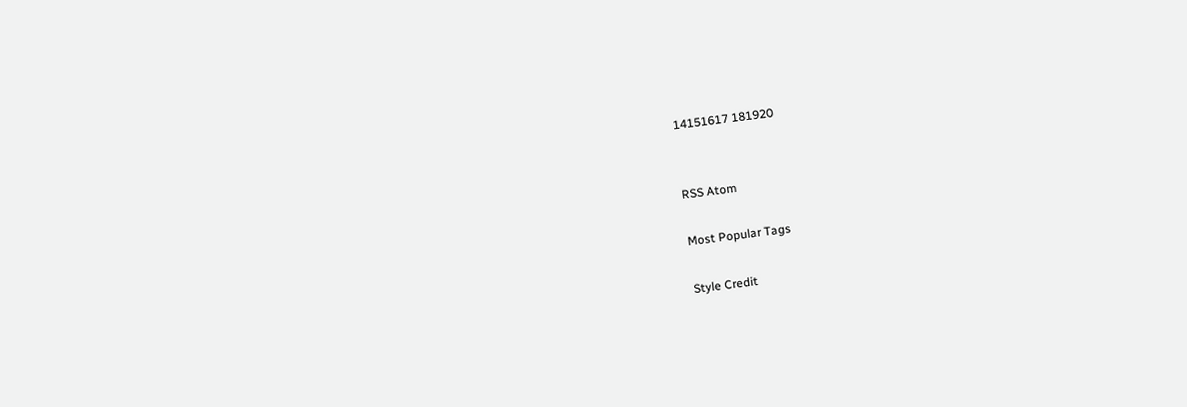14151617 181920


RSS Atom

Most Popular Tags

Style Credit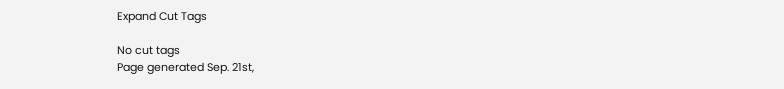Expand Cut Tags

No cut tags
Page generated Sep. 21st,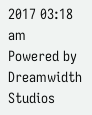2017 03:18 am
Powered by Dreamwidth Studios